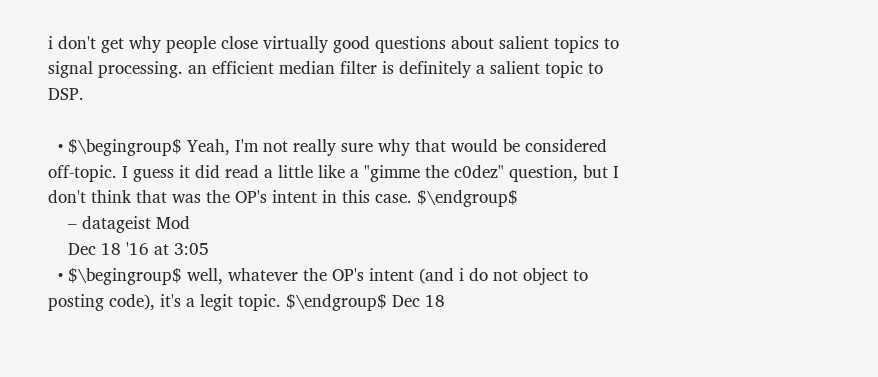i don't get why people close virtually good questions about salient topics to signal processing. an efficient median filter is definitely a salient topic to DSP.

  • $\begingroup$ Yeah, I'm not really sure why that would be considered off-topic. I guess it did read a little like a "gimme the c0dez" question, but I don't think that was the OP's intent in this case. $\endgroup$
    – datageist Mod
    Dec 18 '16 at 3:05
  • $\begingroup$ well, whatever the OP's intent (and i do not object to posting code), it's a legit topic. $\endgroup$ Dec 18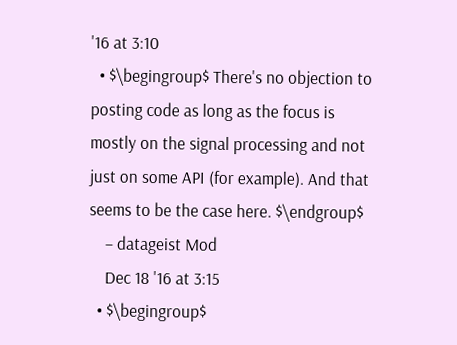'16 at 3:10
  • $\begingroup$ There's no objection to posting code as long as the focus is mostly on the signal processing and not just on some API (for example). And that seems to be the case here. $\endgroup$
    – datageist Mod
    Dec 18 '16 at 3:15
  • $\begingroup$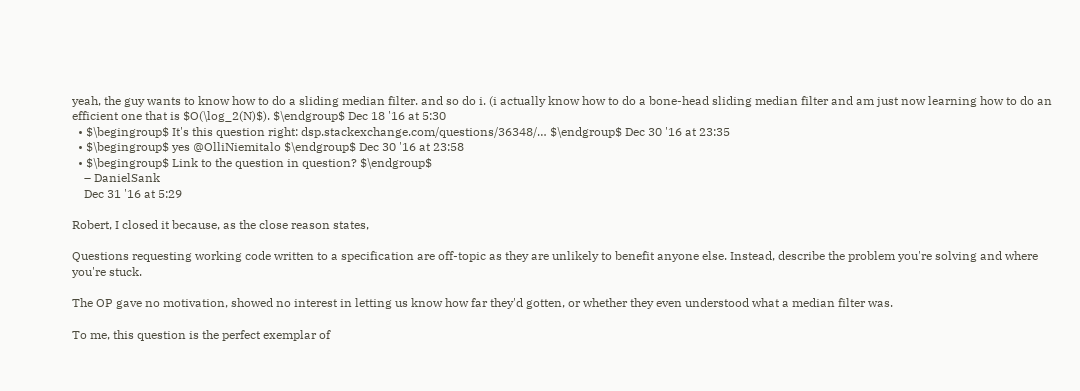yeah, the guy wants to know how to do a sliding median filter. and so do i. (i actually know how to do a bone-head sliding median filter and am just now learning how to do an efficient one that is $O(\log_2(N)$). $\endgroup$ Dec 18 '16 at 5:30
  • $\begingroup$ It's this question right: dsp.stackexchange.com/questions/36348/… $\endgroup$ Dec 30 '16 at 23:35
  • $\begingroup$ yes @OlliNiemitalo $\endgroup$ Dec 30 '16 at 23:58
  • $\begingroup$ Link to the question in question? $\endgroup$
    – DanielSank
    Dec 31 '16 at 5:29

Robert, I closed it because, as the close reason states,

Questions requesting working code written to a specification are off-topic as they are unlikely to benefit anyone else. Instead, describe the problem you're solving and where you're stuck.

The OP gave no motivation, showed no interest in letting us know how far they'd gotten, or whether they even understood what a median filter was.

To me, this question is the perfect exemplar of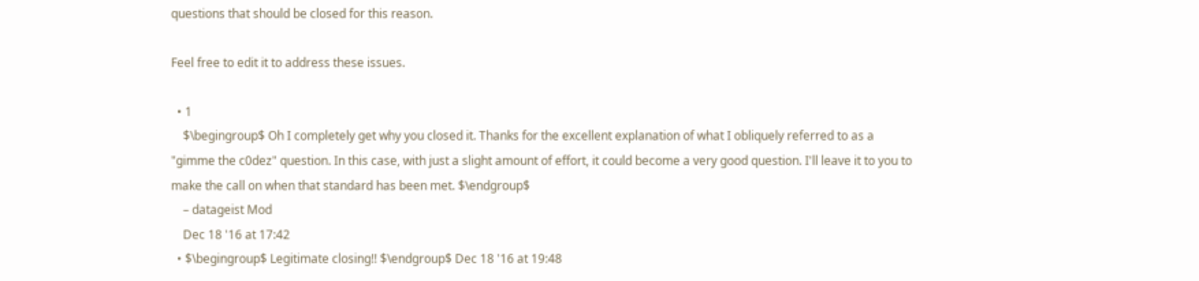questions that should be closed for this reason.

Feel free to edit it to address these issues.

  • 1
    $\begingroup$ Oh I completely get why you closed it. Thanks for the excellent explanation of what I obliquely referred to as a "gimme the c0dez" question. In this case, with just a slight amount of effort, it could become a very good question. I'll leave it to you to make the call on when that standard has been met. $\endgroup$
    – datageist Mod
    Dec 18 '16 at 17:42
  • $\begingroup$ Legitimate closing!! $\endgroup$ Dec 18 '16 at 19:48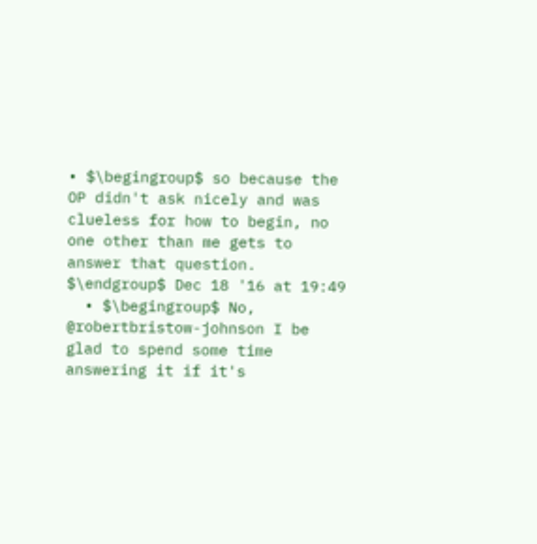• $\begingroup$ so because the OP didn't ask nicely and was clueless for how to begin, no one other than me gets to answer that question. $\endgroup$ Dec 18 '16 at 19:49
  • $\begingroup$ No, @robertbristow-johnson I be glad to spend some time answering it if it's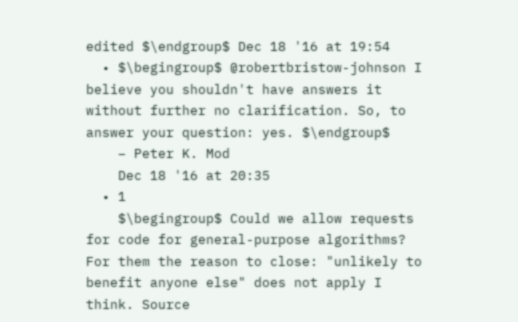edited $\endgroup$ Dec 18 '16 at 19:54
  • $\begingroup$ @robertbristow-johnson I believe you shouldn't have answers it without further no clarification. So, to answer your question: yes. $\endgroup$
    – Peter K. Mod
    Dec 18 '16 at 20:35
  • 1
    $\begingroup$ Could we allow requests for code for general-purpose algorithms? For them the reason to close: "unlikely to benefit anyone else" does not apply I think. Source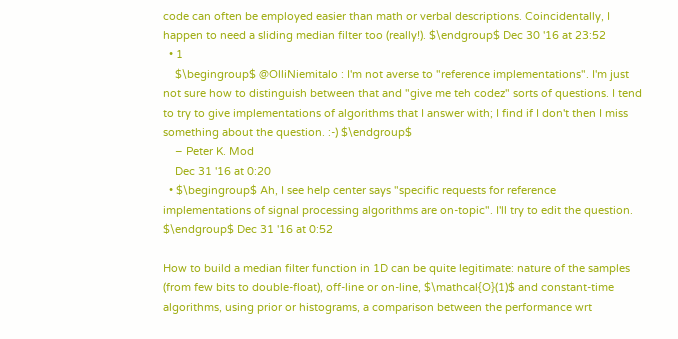code can often be employed easier than math or verbal descriptions. Coincidentally, I happen to need a sliding median filter too (really!). $\endgroup$ Dec 30 '16 at 23:52
  • 1
    $\begingroup$ @OlliNiemitalo : I'm not averse to "reference implementations". I'm just not sure how to distinguish between that and "give me teh codez" sorts of questions. I tend to try to give implementations of algorithms that I answer with; I find if I don't then I miss something about the question. :-) $\endgroup$
    – Peter K. Mod
    Dec 31 '16 at 0:20
  • $\begingroup$ Ah, I see help center says "specific requests for reference implementations of signal processing algorithms are on-topic". I'll try to edit the question. $\endgroup$ Dec 31 '16 at 0:52

How to build a median filter function in 1D can be quite legitimate: nature of the samples (from few bits to double-float), off-line or on-line, $\mathcal{O}(1)$ and constant-time algorithms, using prior or histograms, a comparison between the performance wrt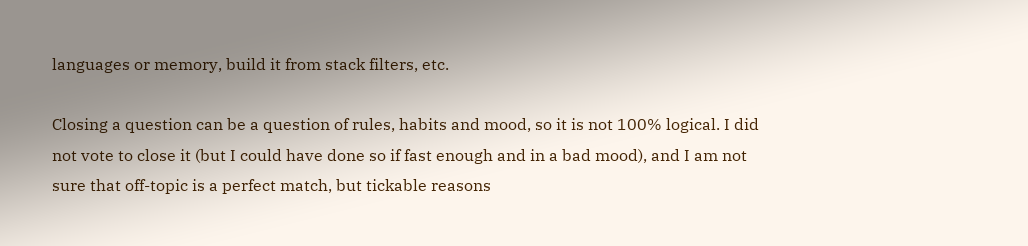languages or memory, build it from stack filters, etc.

Closing a question can be a question of rules, habits and mood, so it is not 100% logical. I did not vote to close it (but I could have done so if fast enough and in a bad mood), and I am not sure that off-topic is a perfect match, but tickable reasons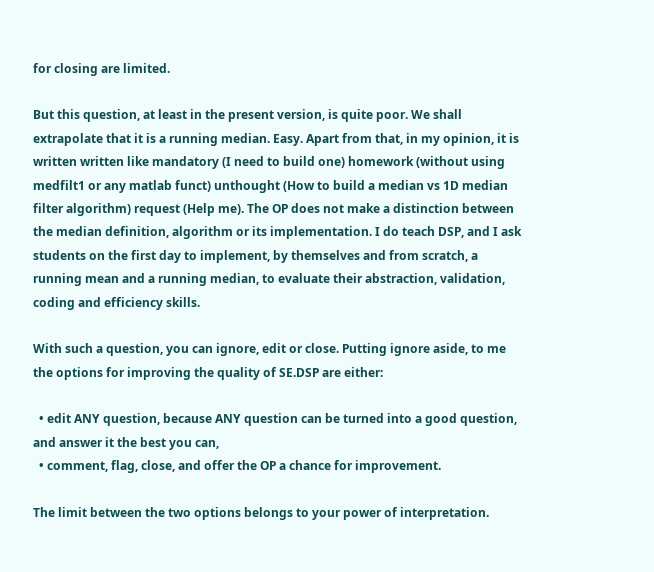for closing are limited.

But this question, at least in the present version, is quite poor. We shall extrapolate that it is a running median. Easy. Apart from that, in my opinion, it is written written like mandatory (I need to build one) homework (without using medfilt1 or any matlab funct) unthought (How to build a median vs 1D median filter algorithm) request (Help me). The OP does not make a distinction between the median definition, algorithm or its implementation. I do teach DSP, and I ask students on the first day to implement, by themselves and from scratch, a running mean and a running median, to evaluate their abstraction, validation, coding and efficiency skills.

With such a question, you can ignore, edit or close. Putting ignore aside, to me the options for improving the quality of SE.DSP are either:

  • edit ANY question, because ANY question can be turned into a good question, and answer it the best you can,
  • comment, flag, close, and offer the OP a chance for improvement.

The limit between the two options belongs to your power of interpretation.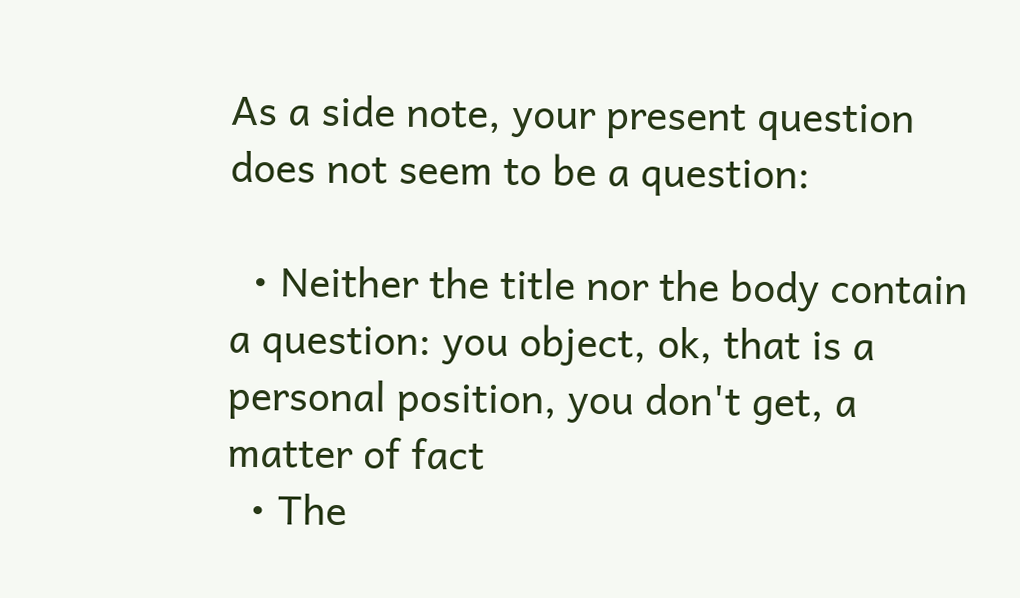As a side note, your present question does not seem to be a question:

  • Neither the title nor the body contain a question: you object, ok, that is a personal position, you don't get, a matter of fact
  • The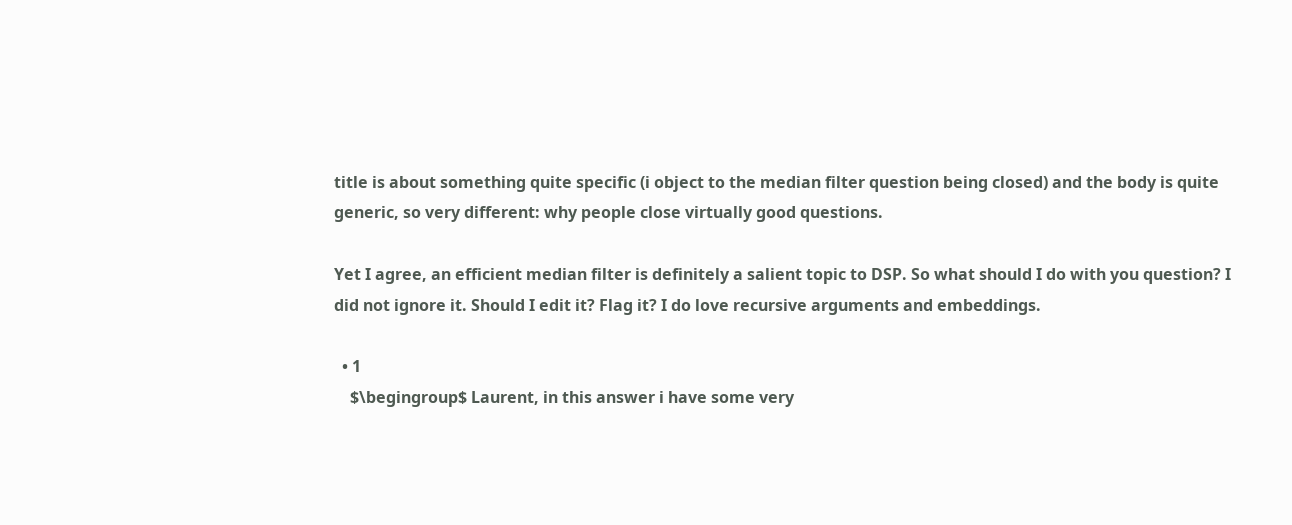title is about something quite specific (i object to the median filter question being closed) and the body is quite generic, so very different: why people close virtually good questions.

Yet I agree, an efficient median filter is definitely a salient topic to DSP. So what should I do with you question? I did not ignore it. Should I edit it? Flag it? I do love recursive arguments and embeddings.

  • 1
    $\begingroup$ Laurent, in this answer i have some very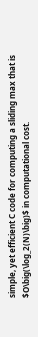simple, yet efficient C code for computing a sliding max that is $O\big(\log_2(N)\big)$ in computational cost.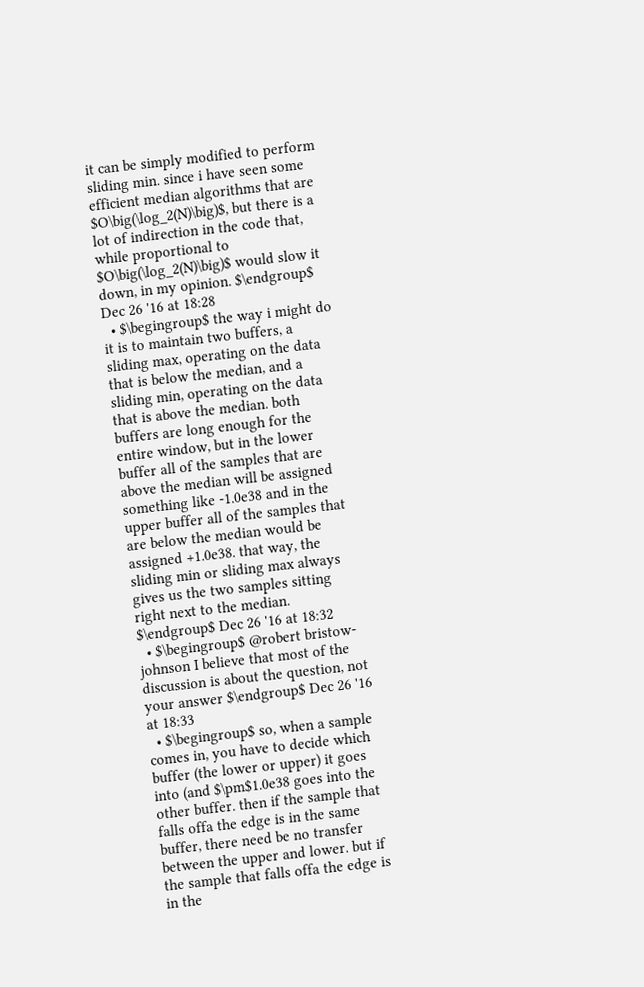it can be simply modified to perform sliding min. since i have seen some efficient median algorithms that are $O\big(\log_2(N)\big)$, but there is a lot of indirection in the code that, while proportional to $O\big(\log_2(N)\big)$ would slow it down, in my opinion. $\endgroup$ Dec 26 '16 at 18:28
  • $\begingroup$ the way i might do it is to maintain two buffers, a sliding max, operating on the data that is below the median, and a sliding min, operating on the data that is above the median. both buffers are long enough for the entire window, but in the lower buffer all of the samples that are above the median will be assigned something like -1.0e38 and in the upper buffer all of the samples that are below the median would be assigned +1.0e38. that way, the sliding min or sliding max always gives us the two samples sitting right next to the median. $\endgroup$ Dec 26 '16 at 18:32
  • $\begingroup$ @robert bristow-johnson I believe that most of the discussion is about the question, not your answer $\endgroup$ Dec 26 '16 at 18:33
  • $\begingroup$ so, when a sample comes in, you have to decide which buffer (the lower or upper) it goes into (and $\pm$1.0e38 goes into the other buffer. then if the sample that falls offa the edge is in the same buffer, there need be no transfer between the upper and lower. but if the sample that falls offa the edge is in the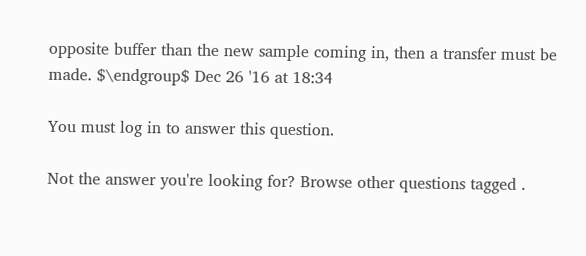opposite buffer than the new sample coming in, then a transfer must be made. $\endgroup$ Dec 26 '16 at 18:34

You must log in to answer this question.

Not the answer you're looking for? Browse other questions tagged .